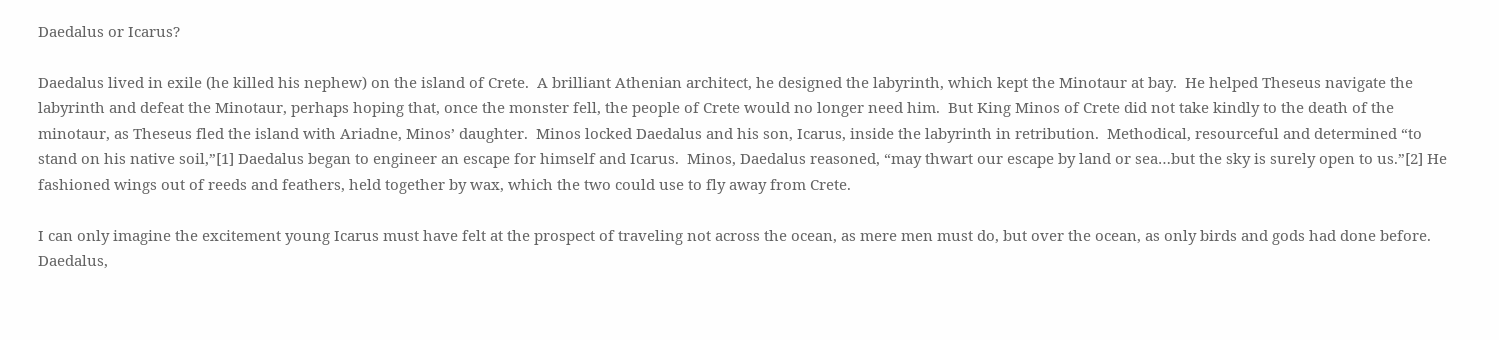Daedalus or Icarus?

Daedalus lived in exile (he killed his nephew) on the island of Crete.  A brilliant Athenian architect, he designed the labyrinth, which kept the Minotaur at bay.  He helped Theseus navigate the labyrinth and defeat the Minotaur, perhaps hoping that, once the monster fell, the people of Crete would no longer need him.  But King Minos of Crete did not take kindly to the death of the minotaur, as Theseus fled the island with Ariadne, Minos’ daughter.  Minos locked Daedalus and his son, Icarus, inside the labyrinth in retribution.  Methodical, resourceful and determined “to stand on his native soil,”[1] Daedalus began to engineer an escape for himself and Icarus.  Minos, Daedalus reasoned, “may thwart our escape by land or sea…but the sky is surely open to us.”[2] He fashioned wings out of reeds and feathers, held together by wax, which the two could use to fly away from Crete.

I can only imagine the excitement young Icarus must have felt at the prospect of traveling not across the ocean, as mere men must do, but over the ocean, as only birds and gods had done before.  Daedalus,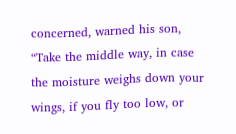concerned, warned his son, “Take the middle way, in case the moisture weighs down your wings, if you fly too low, or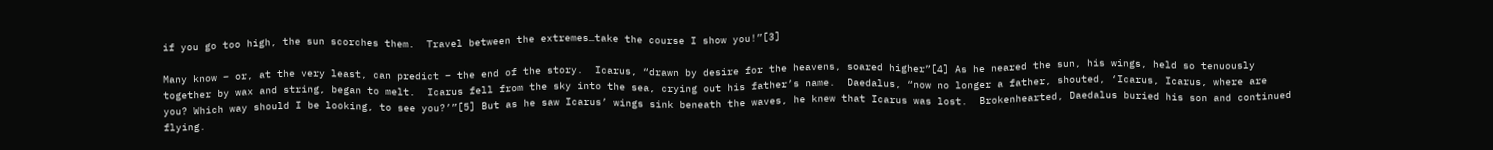if you go too high, the sun scorches them.  Travel between the extremes…take the course I show you!”[3]

Many know – or, at the very least, can predict – the end of the story.  Icarus, “drawn by desire for the heavens, soared higher”[4] As he neared the sun, his wings, held so tenuously together by wax and string, began to melt.  Icarus fell from the sky into the sea, crying out his father’s name.  Daedalus, “now no longer a father, shouted, ‘Icarus, Icarus, where are you? Which way should I be looking, to see you?’”[5] But as he saw Icarus’ wings sink beneath the waves, he knew that Icarus was lost.  Brokenhearted, Daedalus buried his son and continued flying.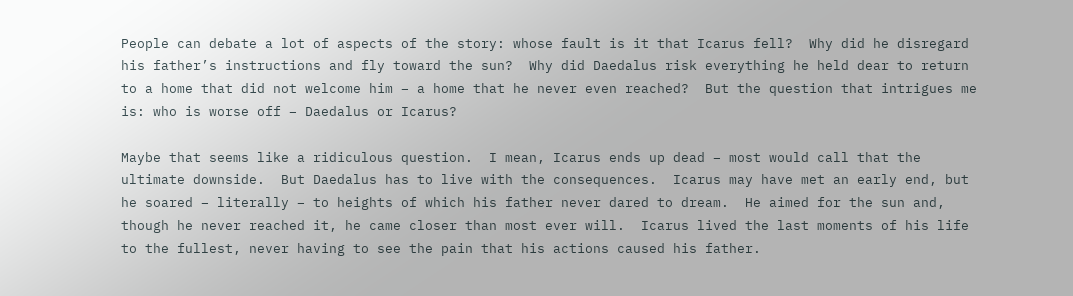People can debate a lot of aspects of the story: whose fault is it that Icarus fell?  Why did he disregard his father’s instructions and fly toward the sun?  Why did Daedalus risk everything he held dear to return to a home that did not welcome him – a home that he never even reached?  But the question that intrigues me is: who is worse off – Daedalus or Icarus?

Maybe that seems like a ridiculous question.  I mean, Icarus ends up dead – most would call that the ultimate downside.  But Daedalus has to live with the consequences.  Icarus may have met an early end, but he soared – literally – to heights of which his father never dared to dream.  He aimed for the sun and, though he never reached it, he came closer than most ever will.  Icarus lived the last moments of his life to the fullest, never having to see the pain that his actions caused his father.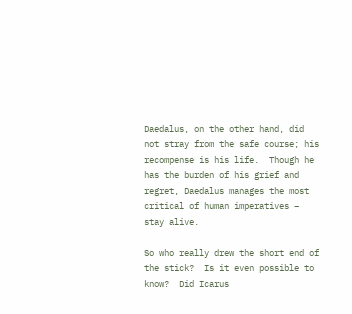Daedalus, on the other hand, did not stray from the safe course; his recompense is his life.  Though he has the burden of his grief and regret, Daedalus manages the most critical of human imperatives – stay alive.

So who really drew the short end of the stick?  Is it even possible to know?  Did Icarus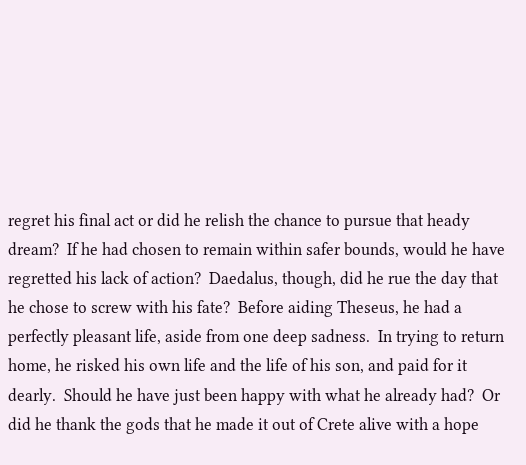regret his final act or did he relish the chance to pursue that heady dream?  If he had chosen to remain within safer bounds, would he have regretted his lack of action?  Daedalus, though, did he rue the day that he chose to screw with his fate?  Before aiding Theseus, he had a perfectly pleasant life, aside from one deep sadness.  In trying to return home, he risked his own life and the life of his son, and paid for it dearly.  Should he have just been happy with what he already had?  Or did he thank the gods that he made it out of Crete alive with a hope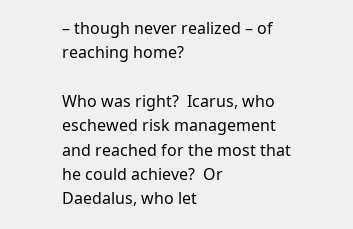– though never realized – of reaching home?

Who was right?  Icarus, who eschewed risk management and reached for the most that he could achieve?  Or Daedalus, who let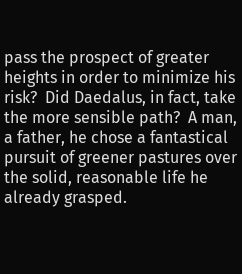pass the prospect of greater heights in order to minimize his risk?  Did Daedalus, in fact, take the more sensible path?  A man, a father, he chose a fantastical pursuit of greener pastures over the solid, reasonable life he already grasped.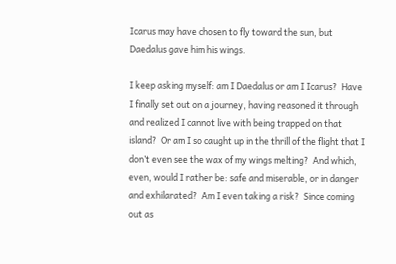Icarus may have chosen to fly toward the sun, but Daedalus gave him his wings.

I keep asking myself: am I Daedalus or am I Icarus?  Have I finally set out on a journey, having reasoned it through and realized I cannot live with being trapped on that island?  Or am I so caught up in the thrill of the flight that I don’t even see the wax of my wings melting?  And which, even, would I rather be: safe and miserable, or in danger and exhilarated?  Am I even taking a risk?  Since coming out as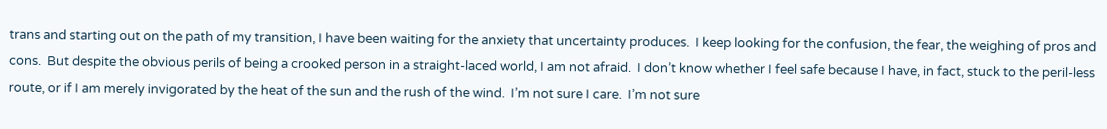trans and starting out on the path of my transition, I have been waiting for the anxiety that uncertainty produces.  I keep looking for the confusion, the fear, the weighing of pros and cons.  But despite the obvious perils of being a crooked person in a straight-laced world, I am not afraid.  I don’t know whether I feel safe because I have, in fact, stuck to the peril-less route, or if I am merely invigorated by the heat of the sun and the rush of the wind.  I’m not sure I care.  I’m not sure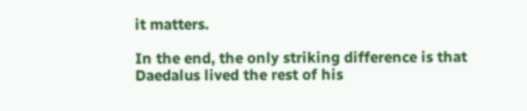it matters.

In the end, the only striking difference is that Daedalus lived the rest of his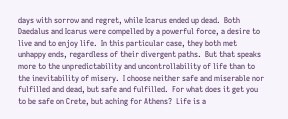days with sorrow and regret, while Icarus ended up dead.  Both Daedalus and Icarus were compelled by a powerful force, a desire to live and to enjoy life.  In this particular case, they both met unhappy ends, regardless of their divergent paths.  But that speaks more to the unpredictability and uncontrollability of life than to the inevitability of misery.  I choose neither safe and miserable nor fulfilled and dead, but safe and fulfilled.  For what does it get you to be safe on Crete, but aching for Athens?  Life is a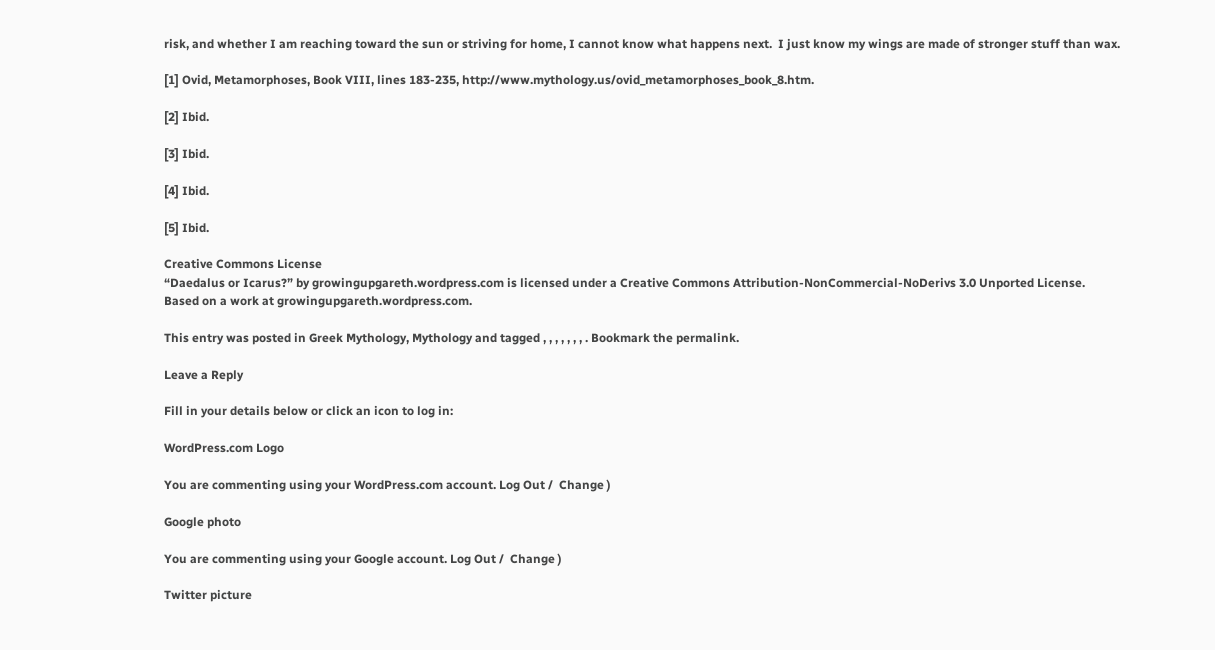risk, and whether I am reaching toward the sun or striving for home, I cannot know what happens next.  I just know my wings are made of stronger stuff than wax.

[1] Ovid, Metamorphoses, Book VIII, lines 183-235, http://www.mythology.us/ovid_metamorphoses_book_8.htm.

[2] Ibid.

[3] Ibid.

[4] Ibid.

[5] Ibid.

Creative Commons License
“Daedalus or Icarus?” by growingupgareth.wordpress.com is licensed under a Creative Commons Attribution-NonCommercial-NoDerivs 3.0 Unported License.
Based on a work at growingupgareth.wordpress.com.

This entry was posted in Greek Mythology, Mythology and tagged , , , , , , , . Bookmark the permalink.

Leave a Reply

Fill in your details below or click an icon to log in:

WordPress.com Logo

You are commenting using your WordPress.com account. Log Out /  Change )

Google photo

You are commenting using your Google account. Log Out /  Change )

Twitter picture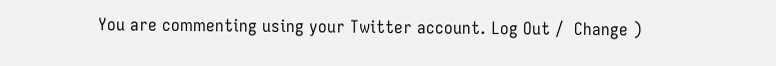You are commenting using your Twitter account. Log Out /  Change )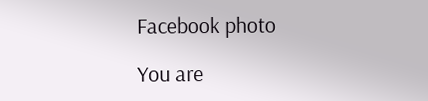Facebook photo

You are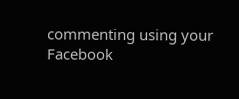commenting using your Facebook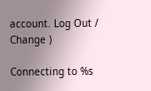account. Log Out /  Change )

Connecting to %s